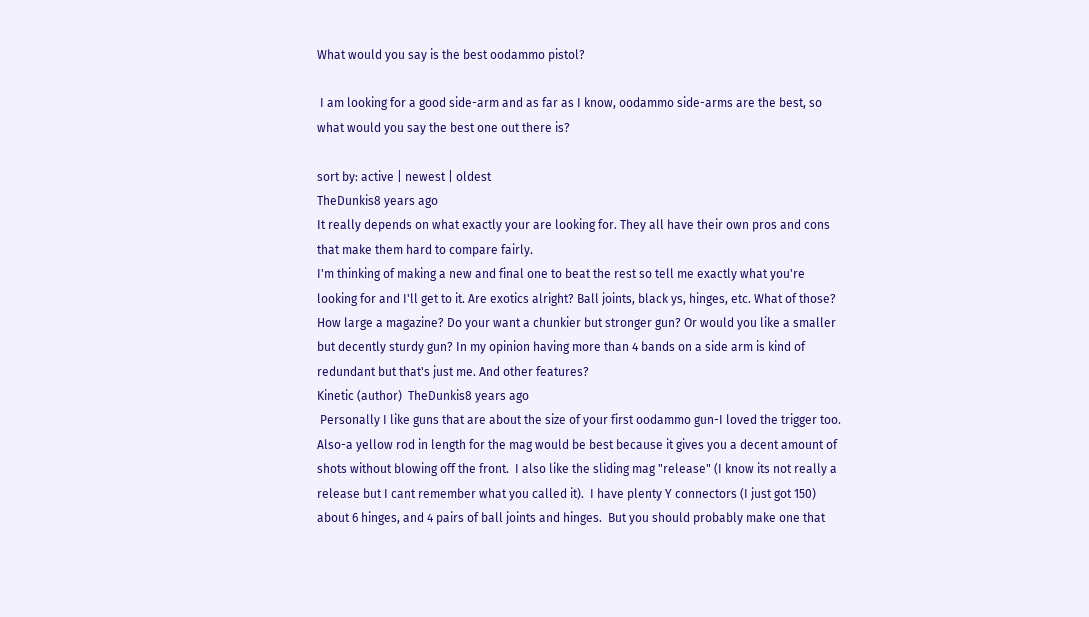What would you say is the best oodammo pistol?

 I am looking for a good side-arm and as far as I know, oodammo side-arms are the best, so what would you say the best one out there is?

sort by: active | newest | oldest
TheDunkis8 years ago
It really depends on what exactly your are looking for. They all have their own pros and cons that make them hard to compare fairly.
I'm thinking of making a new and final one to beat the rest so tell me exactly what you're looking for and I'll get to it. Are exotics alright? Ball joints, black ys, hinges, etc. What of those? How large a magazine? Do your want a chunkier but stronger gun? Or would you like a smaller but decently sturdy gun? In my opinion having more than 4 bands on a side arm is kind of redundant but that's just me. And other features?
Kinetic (author)  TheDunkis8 years ago
 Personally I like guns that are about the size of your first oodammo gun-I loved the trigger too.  Also-a yellow rod in length for the mag would be best because it gives you a decent amount of shots without blowing off the front.  I also like the sliding mag "release" (I know its not really a release but I cant remember what you called it).  I have plenty Y connectors (I just got 150) about 6 hinges, and 4 pairs of ball joints and hinges.  But you should probably make one that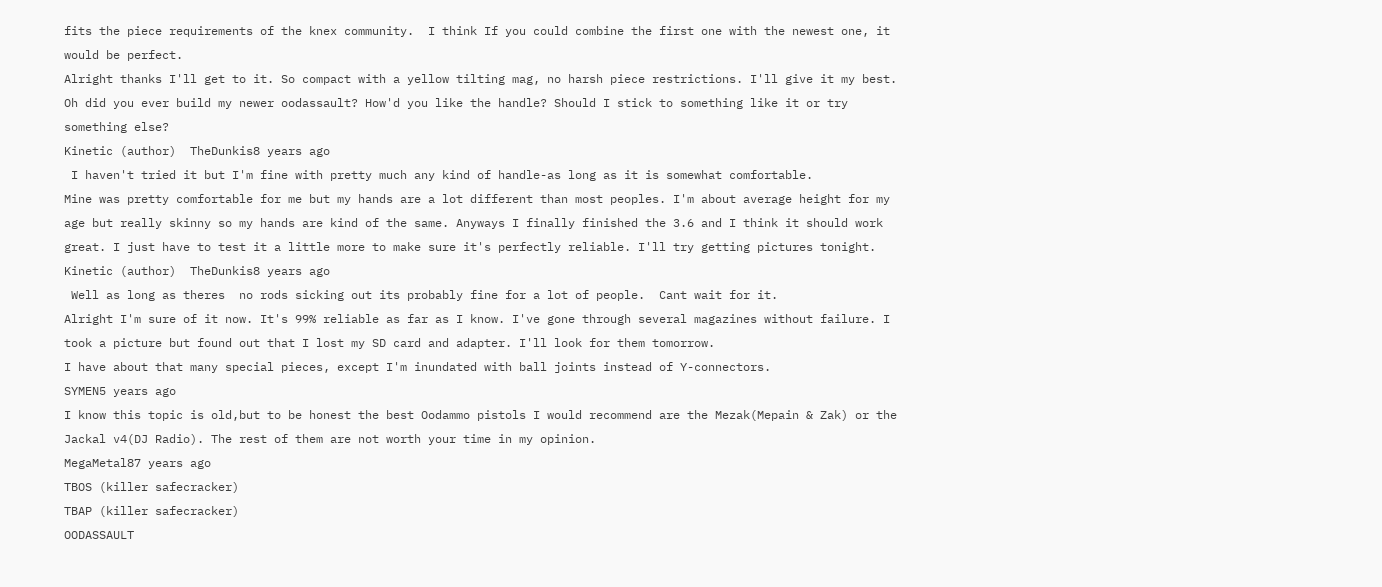fits the piece requirements of the knex community.  I think If you could combine the first one with the newest one, it would be perfect.
Alright thanks I'll get to it. So compact with a yellow tilting mag, no harsh piece restrictions. I'll give it my best. Oh did you ever build my newer oodassault? How'd you like the handle? Should I stick to something like it or try something else?
Kinetic (author)  TheDunkis8 years ago
 I haven't tried it but I'm fine with pretty much any kind of handle-as long as it is somewhat comfortable.
Mine was pretty comfortable for me but my hands are a lot different than most peoples. I'm about average height for my age but really skinny so my hands are kind of the same. Anyways I finally finished the 3.6 and I think it should work great. I just have to test it a little more to make sure it's perfectly reliable. I'll try getting pictures tonight.
Kinetic (author)  TheDunkis8 years ago
 Well as long as theres  no rods sicking out its probably fine for a lot of people.  Cant wait for it.
Alright I'm sure of it now. It's 99% reliable as far as I know. I've gone through several magazines without failure. I took a picture but found out that I lost my SD card and adapter. I'll look for them tomorrow.
I have about that many special pieces, except I'm inundated with ball joints instead of Y-connectors.
SYMEN5 years ago
I know this topic is old,but to be honest the best Oodammo pistols I would recommend are the Mezak(Mepain & Zak) or the Jackal v4(DJ Radio). The rest of them are not worth your time in my opinion.
MegaMetal87 years ago
TBOS (killer safecracker)
TBAP (killer safecracker)
OODASSAULT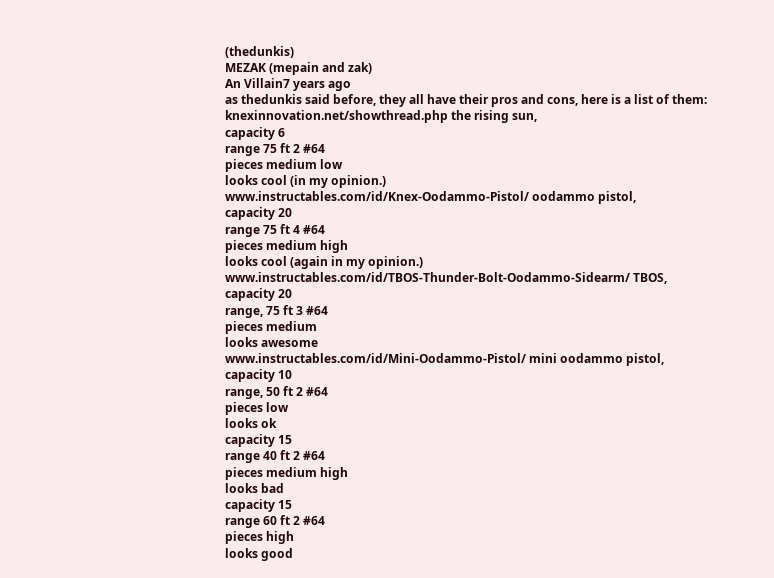(thedunkis)
MEZAK (mepain and zak)
An Villain7 years ago
as thedunkis said before, they all have their pros and cons, here is a list of them:
knexinnovation.net/showthread.php the rising sun,
capacity 6
range 75 ft 2 #64
pieces medium low
looks cool (in my opinion.)
www.instructables.com/id/Knex-Oodammo-Pistol/ oodammo pistol,
capacity 20
range 75 ft 4 #64
pieces medium high
looks cool (again in my opinion.)
www.instructables.com/id/TBOS-Thunder-Bolt-Oodammo-Sidearm/ TBOS,
capacity 20
range, 75 ft 3 #64
pieces medium
looks awesome
www.instructables.com/id/Mini-Oodammo-Pistol/ mini oodammo pistol,
capacity 10
range, 50 ft 2 #64
pieces low
looks ok
capacity 15
range 40 ft 2 #64
pieces medium high
looks bad
capacity 15
range 60 ft 2 #64
pieces high
looks good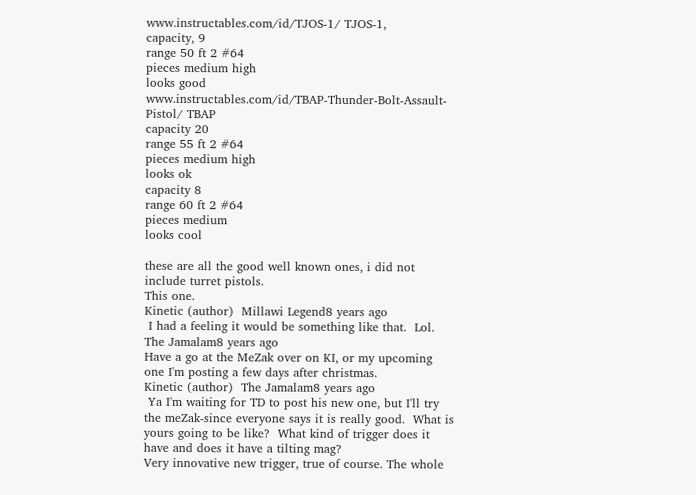www.instructables.com/id/TJOS-1/ TJOS-1,
capacity, 9
range 50 ft 2 #64
pieces medium high
looks good
www.instructables.com/id/TBAP-Thunder-Bolt-Assault-Pistol/ TBAP
capacity 20
range 55 ft 2 #64
pieces medium high
looks ok
capacity 8
range 60 ft 2 #64
pieces medium
looks cool

these are all the good well known ones, i did not include turret pistols.
This one.
Kinetic (author)  Millawi Legend8 years ago
 I had a feeling it would be something like that.  Lol.
The Jamalam8 years ago
Have a go at the MeZak over on KI, or my upcoming one I'm posting a few days after christmas.
Kinetic (author)  The Jamalam8 years ago
 Ya I'm waiting for TD to post his new one, but I'll try the meZak-since everyone says it is really good.  What is yours going to be like?  What kind of trigger does it have and does it have a tilting mag?
Very innovative new trigger, true of course. The whole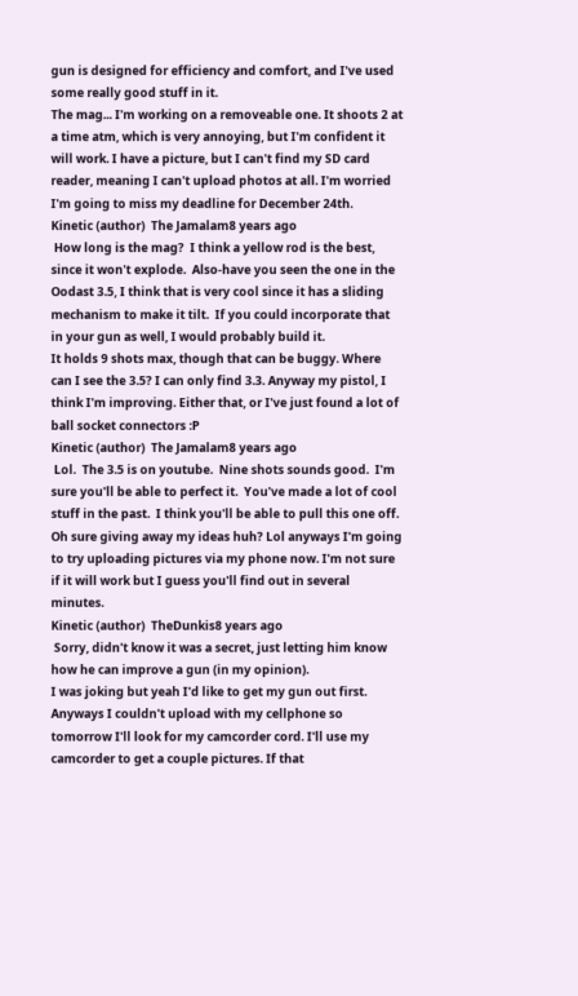gun is designed for efficiency and comfort, and I've used some really good stuff in it.
The mag... I'm working on a removeable one. It shoots 2 at a time atm, which is very annoying, but I'm confident it will work. I have a picture, but I can't find my SD card reader, meaning I can't upload photos at all. I'm worried I'm going to miss my deadline for December 24th.
Kinetic (author)  The Jamalam8 years ago
 How long is the mag?  I think a yellow rod is the best, since it won't explode.  Also-have you seen the one in the Oodast 3.5, I think that is very cool since it has a sliding mechanism to make it tilt.  If you could incorporate that in your gun as well, I would probably build it.
It holds 9 shots max, though that can be buggy. Where can I see the 3.5? I can only find 3.3. Anyway my pistol, I think I'm improving. Either that, or I've just found a lot of ball socket connectors :P
Kinetic (author)  The Jamalam8 years ago
 Lol.  The 3.5 is on youtube.  Nine shots sounds good.  I'm sure you'll be able to perfect it.  You've made a lot of cool stuff in the past.  I think you'll be able to pull this one off.
Oh sure giving away my ideas huh? Lol anyways I'm going to try uploading pictures via my phone now. I'm not sure if it will work but I guess you'll find out in several minutes.
Kinetic (author)  TheDunkis8 years ago
 Sorry, didn't know it was a secret, just letting him know how he can improve a gun (in my opinion).
I was joking but yeah I'd like to get my gun out first. Anyways I couldn't upload with my cellphone so tomorrow I'll look for my camcorder cord. I'll use my camcorder to get a couple pictures. If that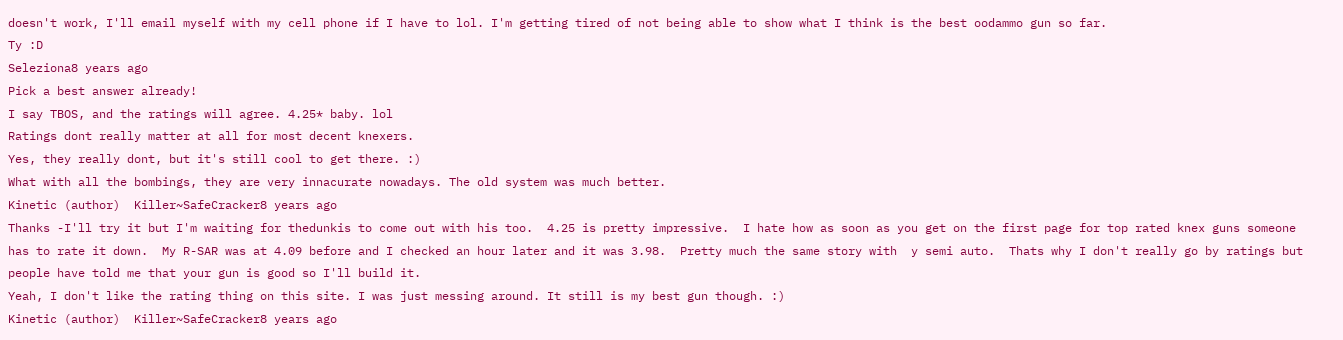doesn't work, I'll email myself with my cell phone if I have to lol. I'm getting tired of not being able to show what I think is the best oodammo gun so far.
Ty :D
Seleziona8 years ago
Pick a best answer already!
I say TBOS, and the ratings will agree. 4.25* baby. lol
Ratings dont really matter at all for most decent knexers.
Yes, they really dont, but it's still cool to get there. :)
What with all the bombings, they are very innacurate nowadays. The old system was much better.
Kinetic (author)  Killer~SafeCracker8 years ago
Thanks -I'll try it but I'm waiting for thedunkis to come out with his too.  4.25 is pretty impressive.  I hate how as soon as you get on the first page for top rated knex guns someone has to rate it down.  My R-SAR was at 4.09 before and I checked an hour later and it was 3.98.  Pretty much the same story with  y semi auto.  Thats why I don't really go by ratings but people have told me that your gun is good so I'll build it.
Yeah, I don't like the rating thing on this site. I was just messing around. It still is my best gun though. :)
Kinetic (author)  Killer~SafeCracker8 years ago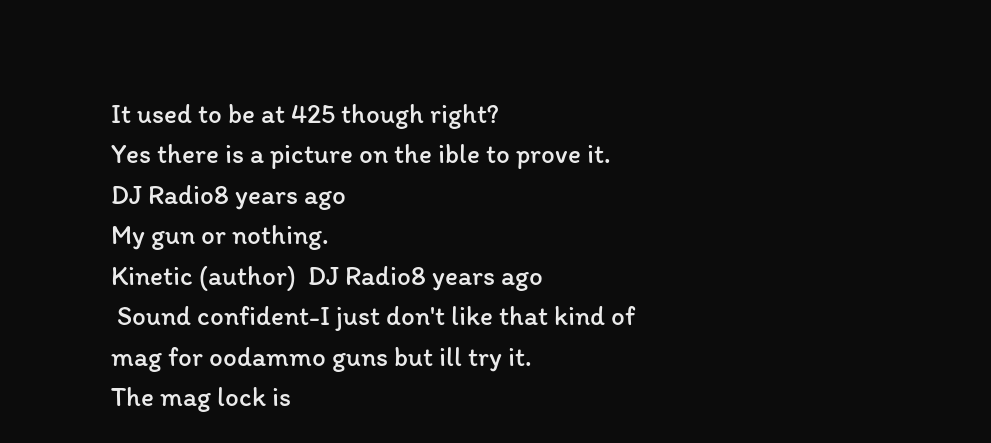It used to be at 425 though right?
Yes there is a picture on the ible to prove it.
DJ Radio8 years ago
My gun or nothing.
Kinetic (author)  DJ Radio8 years ago
 Sound confident-I just don't like that kind of mag for oodammo guns but ill try it.
The mag lock is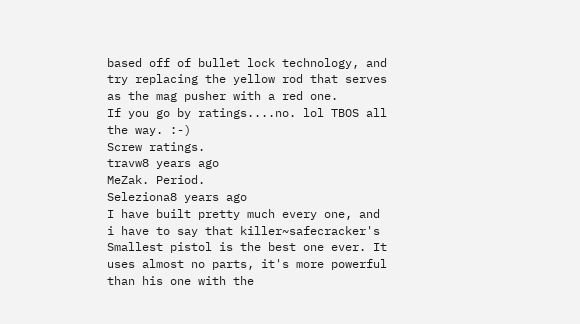based off of bullet lock technology, and try replacing the yellow rod that serves as the mag pusher with a red one.
If you go by ratings....no. lol TBOS all the way. :-)
Screw ratings.
travw8 years ago
MeZak. Period.
Seleziona8 years ago
I have built pretty much every one, and i have to say that killer~safecracker's Smallest pistol is the best one ever. It uses almost no parts, it's more powerful than his one with the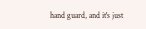hand guard, and it's just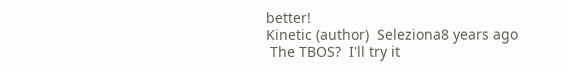better!
Kinetic (author)  Seleziona8 years ago
 The TBOS?  I'll try it